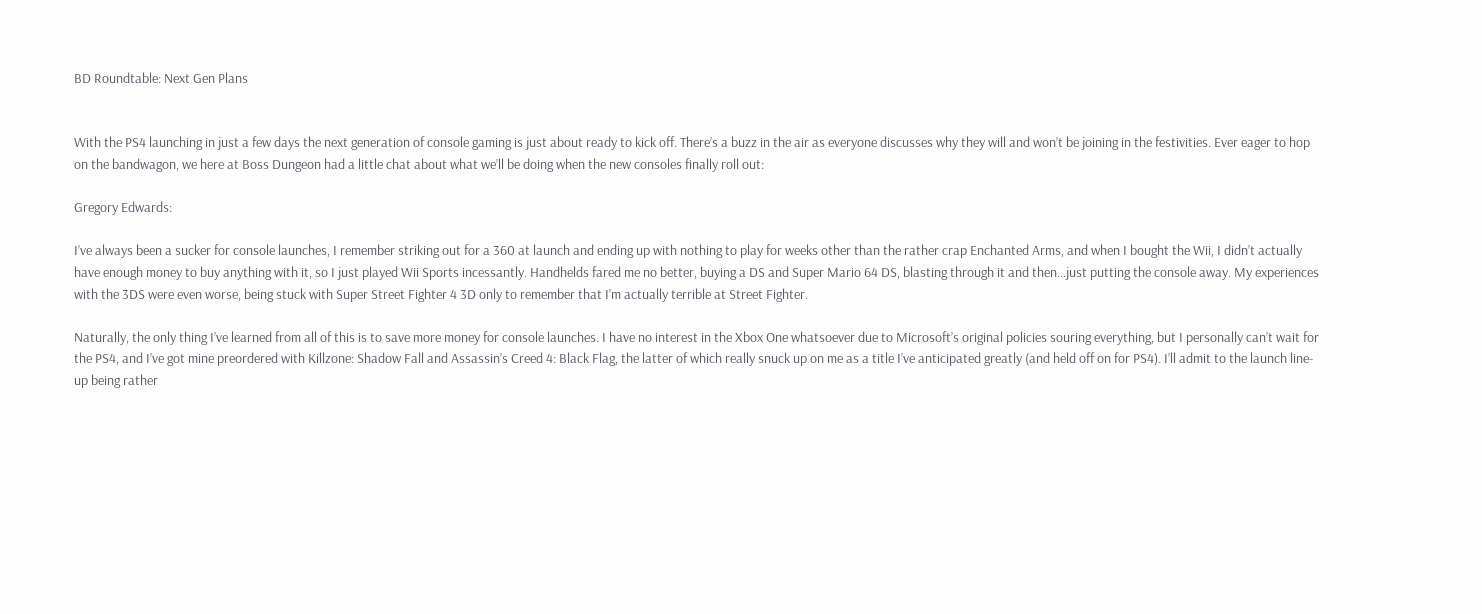BD Roundtable: Next Gen Plans


With the PS4 launching in just a few days the next generation of console gaming is just about ready to kick off. There’s a buzz in the air as everyone discusses why they will and won’t be joining in the festivities. Ever eager to hop on the bandwagon, we here at Boss Dungeon had a little chat about what we’ll be doing when the new consoles finally roll out:

Gregory Edwards:

I’ve always been a sucker for console launches, I remember striking out for a 360 at launch and ending up with nothing to play for weeks other than the rather crap Enchanted Arms, and when I bought the Wii, I didn’t actually have enough money to buy anything with it, so I just played Wii Sports incessantly. Handhelds fared me no better, buying a DS and Super Mario 64 DS, blasting through it and then…just putting the console away. My experiences with the 3DS were even worse, being stuck with Super Street Fighter 4 3D only to remember that I’m actually terrible at Street Fighter.

Naturally, the only thing I’ve learned from all of this is to save more money for console launches. I have no interest in the Xbox One whatsoever due to Microsoft’s original policies souring everything, but I personally can’t wait for the PS4, and I’ve got mine preordered with Killzone: Shadow Fall and Assassin’s Creed 4: Black Flag, the latter of which really snuck up on me as a title I’ve anticipated greatly (and held off on for PS4). I’ll admit to the launch line-up being rather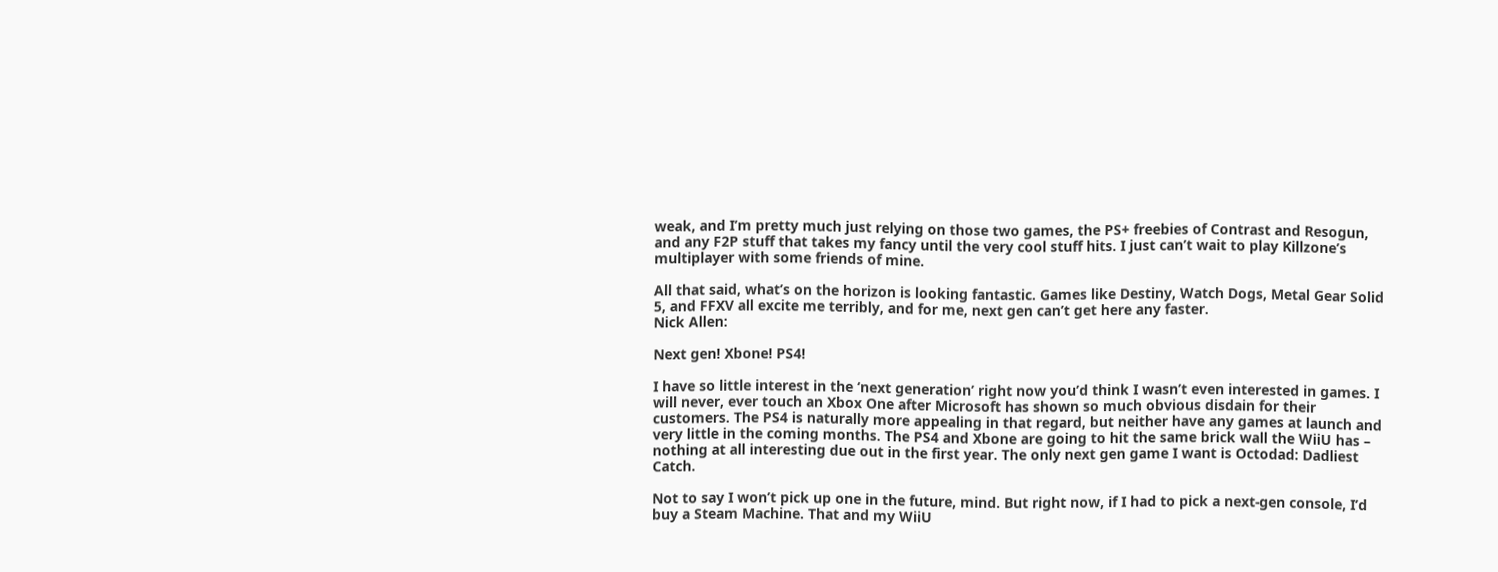weak, and I’m pretty much just relying on those two games, the PS+ freebies of Contrast and Resogun, and any F2P stuff that takes my fancy until the very cool stuff hits. I just can’t wait to play Killzone’s multiplayer with some friends of mine.

All that said, what’s on the horizon is looking fantastic. Games like Destiny, Watch Dogs, Metal Gear Solid 5, and FFXV all excite me terribly, and for me, next gen can’t get here any faster.
Nick Allen:

Next gen! Xbone! PS4!

I have so little interest in the ‘next generation’ right now you’d think I wasn’t even interested in games. I will never, ever touch an Xbox One after Microsoft has shown so much obvious disdain for their customers. The PS4 is naturally more appealing in that regard, but neither have any games at launch and very little in the coming months. The PS4 and Xbone are going to hit the same brick wall the WiiU has – nothing at all interesting due out in the first year. The only next gen game I want is Octodad: Dadliest Catch.

Not to say I won’t pick up one in the future, mind. But right now, if I had to pick a next-gen console, I’d buy a Steam Machine. That and my WiiU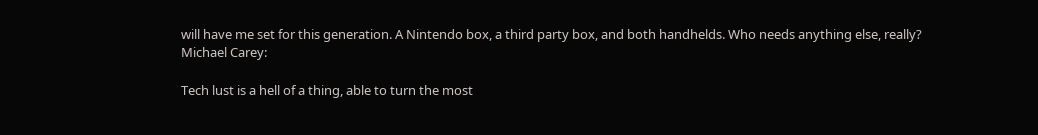will have me set for this generation. A Nintendo box, a third party box, and both handhelds. Who needs anything else, really?
Michael Carey:

Tech lust is a hell of a thing, able to turn the most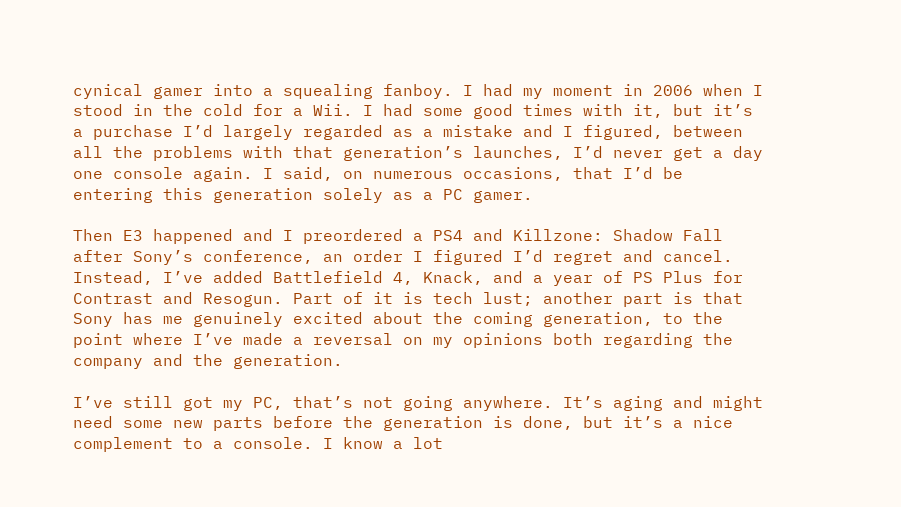cynical gamer into a squealing fanboy. I had my moment in 2006 when I stood in the cold for a Wii. I had some good times with it, but it’s a purchase I’d largely regarded as a mistake and I figured, between all the problems with that generation’s launches, I’d never get a day one console again. I said, on numerous occasions, that I’d be entering this generation solely as a PC gamer.

Then E3 happened and I preordered a PS4 and Killzone: Shadow Fall after Sony’s conference, an order I figured I’d regret and cancel. Instead, I’ve added Battlefield 4, Knack, and a year of PS Plus for Contrast and Resogun. Part of it is tech lust; another part is that Sony has me genuinely excited about the coming generation, to the point where I’ve made a reversal on my opinions both regarding the company and the generation.

I’ve still got my PC, that’s not going anywhere. It’s aging and might need some new parts before the generation is done, but it’s a nice complement to a console. I know a lot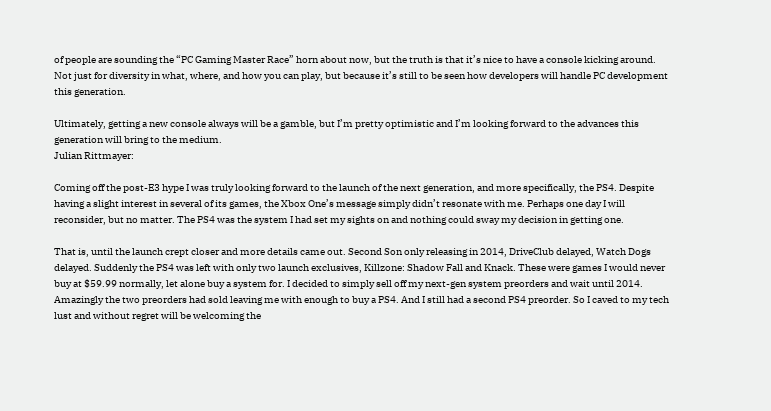of people are sounding the “PC Gaming Master Race” horn about now, but the truth is that it’s nice to have a console kicking around. Not just for diversity in what, where, and how you can play, but because it’s still to be seen how developers will handle PC development this generation.

Ultimately, getting a new console always will be a gamble, but I’m pretty optimistic and I’m looking forward to the advances this generation will bring to the medium.
Julian Rittmayer:

Coming off the post-E3 hype I was truly looking forward to the launch of the next generation, and more specifically, the PS4. Despite having a slight interest in several of its games, the Xbox One’s message simply didn’t resonate with me. Perhaps one day I will reconsider, but no matter. The PS4 was the system I had set my sights on and nothing could sway my decision in getting one.

That is, until the launch crept closer and more details came out. Second Son only releasing in 2014, DriveClub delayed, Watch Dogs delayed. Suddenly the PS4 was left with only two launch exclusives, Killzone: Shadow Fall and Knack. These were games I would never buy at $59.99 normally, let alone buy a system for. I decided to simply sell off my next-gen system preorders and wait until 2014. Amazingly the two preorders had sold leaving me with enough to buy a PS4. And I still had a second PS4 preorder. So I caved to my tech lust and without regret will be welcoming the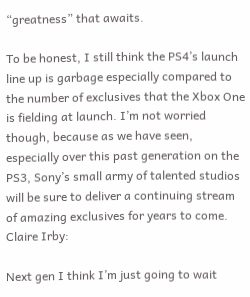“greatness” that awaits.

To be honest, I still think the PS4’s launch line up is garbage especially compared to the number of exclusives that the Xbox One is fielding at launch. I’m not worried though, because as we have seen, especially over this past generation on the PS3, Sony’s small army of talented studios will be sure to deliver a continuing stream of amazing exclusives for years to come.
Claire Irby:

Next gen I think I’m just going to wait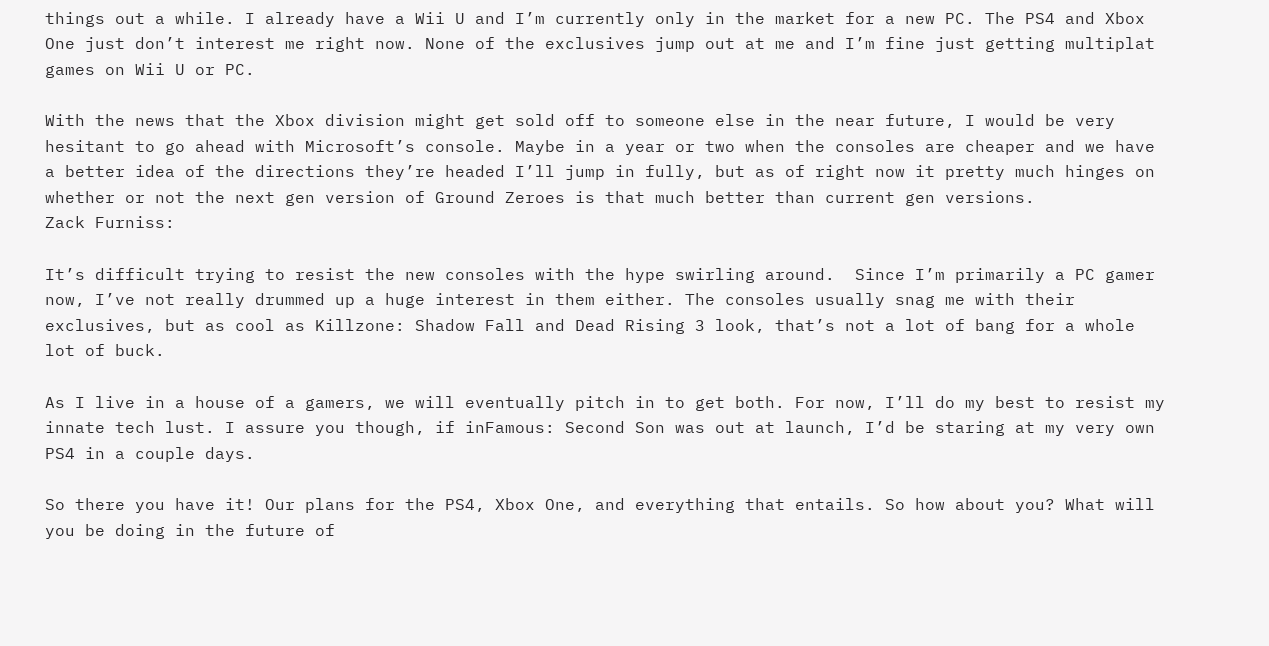things out a while. I already have a Wii U and I’m currently only in the market for a new PC. The PS4 and Xbox One just don’t interest me right now. None of the exclusives jump out at me and I’m fine just getting multiplat games on Wii U or PC.

With the news that the Xbox division might get sold off to someone else in the near future, I would be very hesitant to go ahead with Microsoft’s console. Maybe in a year or two when the consoles are cheaper and we have a better idea of the directions they’re headed I’ll jump in fully, but as of right now it pretty much hinges on whether or not the next gen version of Ground Zeroes is that much better than current gen versions.
Zack Furniss:

It’s difficult trying to resist the new consoles with the hype swirling around.  Since I’m primarily a PC gamer now, I’ve not really drummed up a huge interest in them either. The consoles usually snag me with their exclusives, but as cool as Killzone: Shadow Fall and Dead Rising 3 look, that’s not a lot of bang for a whole lot of buck.

As I live in a house of a gamers, we will eventually pitch in to get both. For now, I’ll do my best to resist my innate tech lust. I assure you though, if inFamous: Second Son was out at launch, I’d be staring at my very own PS4 in a couple days.

So there you have it! Our plans for the PS4, Xbox One, and everything that entails. So how about you? What will you be doing in the future of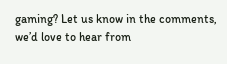gaming? Let us know in the comments, we’d love to hear from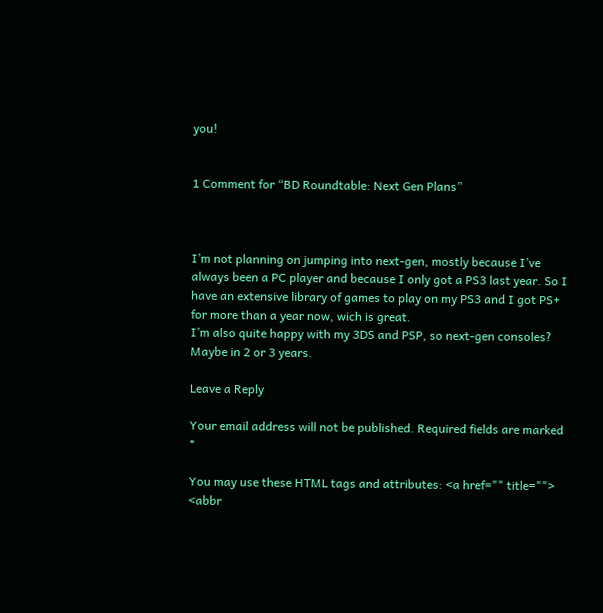you!


1 Comment for “BD Roundtable: Next Gen Plans”



I’m not planning on jumping into next-gen, mostly because I’ve always been a PC player and because I only got a PS3 last year. So I have an extensive library of games to play on my PS3 and I got PS+ for more than a year now, wich is great.
I’m also quite happy with my 3DS and PSP, so next-gen consoles? Maybe in 2 or 3 years.

Leave a Reply

Your email address will not be published. Required fields are marked *

You may use these HTML tags and attributes: <a href="" title=""> <abbr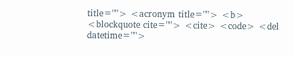title=""> <acronym title=""> <b> <blockquote cite=""> <cite> <code> <del datetime="">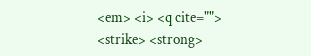<em> <i> <q cite=""> <strike> <strong>